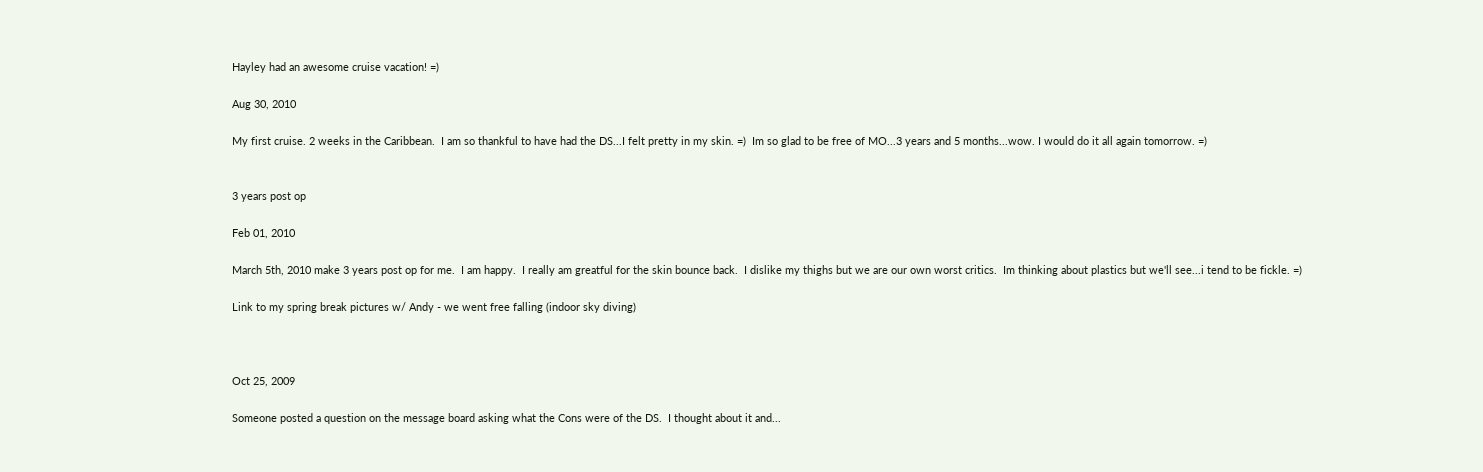Hayley had an awesome cruise vacation! =)

Aug 30, 2010

My first cruise. 2 weeks in the Caribbean.  I am so thankful to have had the DS...I felt pretty in my skin. =)  Im so glad to be free of MO...3 years and 5 months...wow. I would do it all again tomorrow. =)


3 years post op

Feb 01, 2010

March 5th, 2010 make 3 years post op for me.  I am happy.  I really am greatful for the skin bounce back.  I dislike my thighs but we are our own worst critics.  Im thinking about plastics but we'll see...i tend to be fickle. =)

Link to my spring break pictures w/ Andy - we went free falling (indoor sky diving)



Oct 25, 2009

Someone posted a question on the message board asking what the Cons were of the DS.  I thought about it and...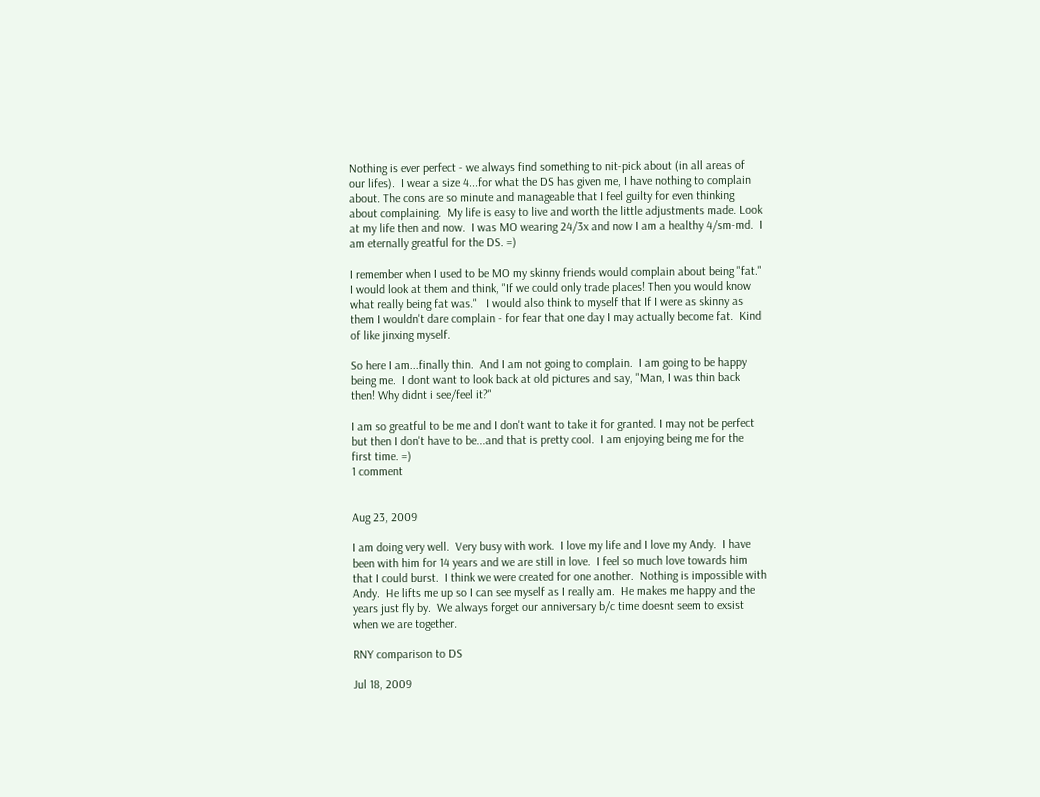Nothing is ever perfect - we always find something to nit-pick about (in all areas of our lifes).  I wear a size 4...for what the DS has given me, I have nothing to complain about. The cons are so minute and manageable that I feel guilty for even thinking about complaining.  My life is easy to live and worth the little adjustments made. Look at my life then and now.  I was MO wearing 24/3x and now I am a healthy 4/sm-md.  I am eternally greatful for the DS. =)

I remember when I used to be MO my skinny friends would complain about being "fat."  I would look at them and think, "If we could only trade places! Then you would know what really being fat was."   I would also think to myself that If I were as skinny as them I wouldn't dare complain - for fear that one day I may actually become fat.  Kind of like jinxing myself.

So here I am...finally thin.  And I am not going to complain.  I am going to be happy being me.  I dont want to look back at old pictures and say, "Man, I was thin back then! Why didnt i see/feel it?"

I am so greatful to be me and I don't want to take it for granted. I may not be perfect but then I don't have to be...and that is pretty cool.  I am enjoying being me for the first time. =)
1 comment


Aug 23, 2009

I am doing very well.  Very busy with work.  I love my life and I love my Andy.  I have been with him for 14 years and we are still in love.  I feel so much love towards him that I could burst.  I think we were created for one another.  Nothing is impossible with Andy.  He lifts me up so I can see myself as I really am.  He makes me happy and the years just fly by.  We always forget our anniversary b/c time doesnt seem to exsist when we are together.

RNY comparison to DS

Jul 18, 2009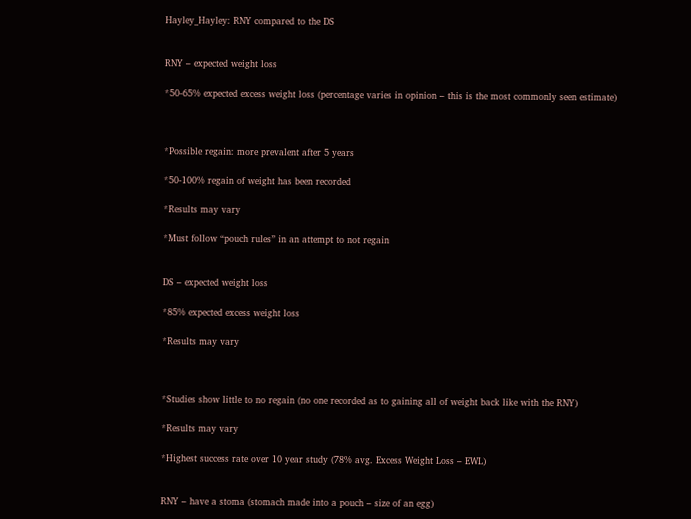Hayley_Hayley: RNY compared to the DS


RNY – expected weight loss

*50-65% expected excess weight loss (percentage varies in opinion – this is the most commonly seen estimate)



*Possible regain: more prevalent after 5 years

*50-100% regain of weight has been recorded

*Results may vary

*Must follow “pouch rules” in an attempt to not regain


DS – expected weight loss

*85% expected excess weight loss

*Results may vary



*Studies show little to no regain (no one recorded as to gaining all of weight back like with the RNY)

*Results may vary

*Highest success rate over 10 year study (78% avg. Excess Weight Loss – EWL)


RNY – have a stoma (stomach made into a pouch – size of an egg)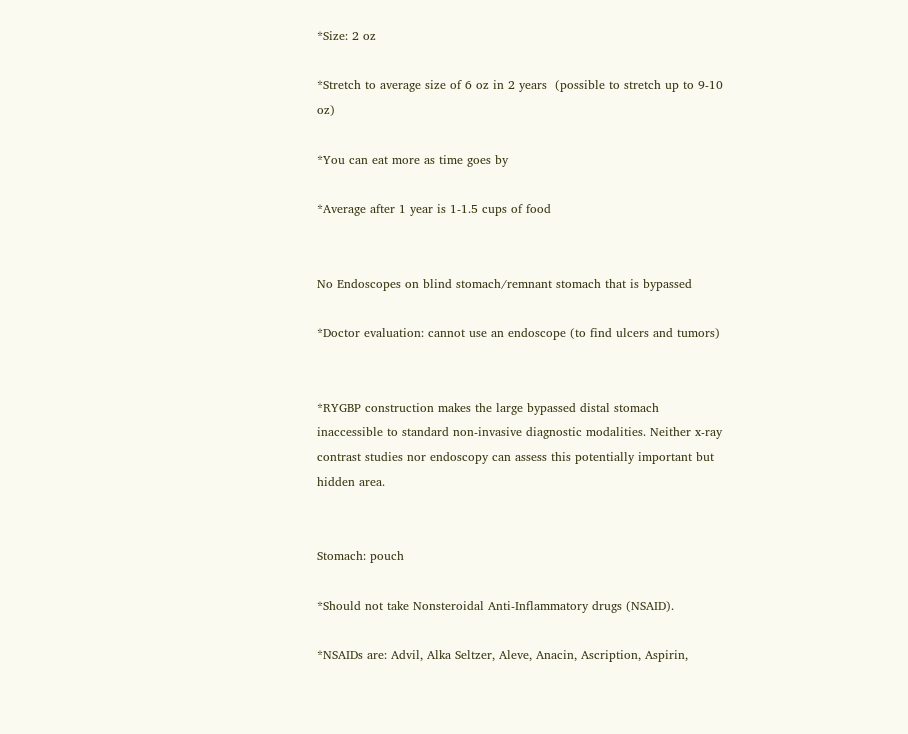*Size: 2 oz

*Stretch to average size of 6 oz in 2 years  (possible to stretch up to 9-10 oz)

*You can eat more as time goes by

*Average after 1 year is 1-1.5 cups of food


No Endoscopes on blind stomach/remnant stomach that is bypassed

*Doctor evaluation: cannot use an endoscope (to find ulcers and tumors)


*RYGBP construction makes the large bypassed distal stomach inaccessible to standard non-invasive diagnostic modalities. Neither x-ray contrast studies nor endoscopy can assess this potentially important but hidden area.


Stomach: pouch

*Should not take Nonsteroidal Anti-Inflammatory drugs (NSAID).

*NSAIDs are: Advil, Alka Seltzer, Aleve, Anacin, Ascription, Aspirin,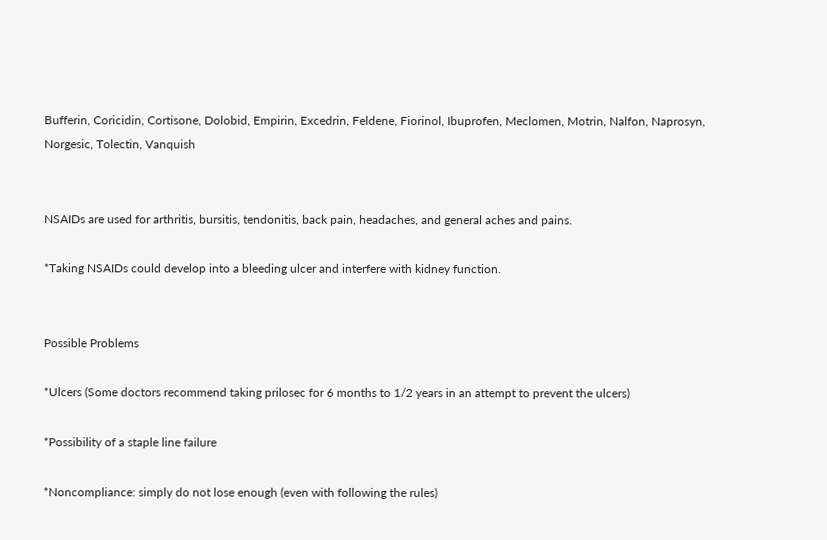Bufferin, Coricidin, Cortisone, Dolobid, Empirin, Excedrin, Feldene, Fiorinol, Ibuprofen, Meclomen, Motrin, Nalfon, Naprosyn, Norgesic, Tolectin, Vanquish


NSAIDs are used for arthritis, bursitis, tendonitis, back pain, headaches, and general aches and pains.

*Taking NSAIDs could develop into a bleeding ulcer and interfere with kidney function.


Possible Problems

*Ulcers (Some doctors recommend taking prilosec for 6 months to 1/2 years in an attempt to prevent the ulcers)

*Possibility of a staple line failure

*Noncompliance: simply do not lose enough (even with following the rules)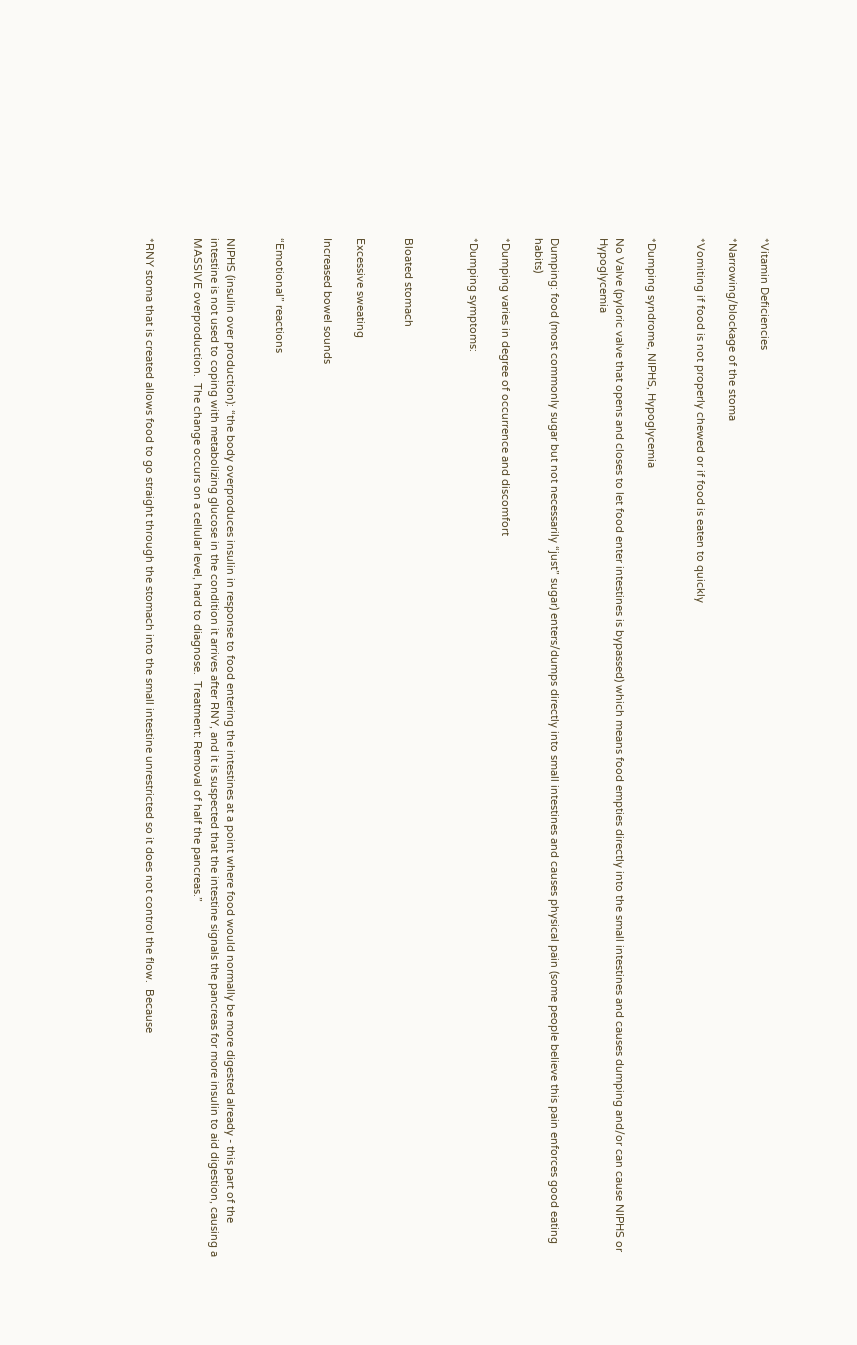*Vitamin Deficiencies

*Narrowing/blockage of the stoma

*Vomiting if food is not properly chewed or if food is eaten to quickly


*Dumping syndrome, NIPHS, Hypoglycemia

No Valve (pyloric valve that opens and closes to let food enter intestines is bypassed) which means food empties directly into the small intestines and causes dumping and/or can cause NIPHS or Hypoglycemia


Dumping: food (most commonly sugar but not necessarily “just” sugar) enters/dumps directly into small intestines and causes physical pain (some people believe this pain enforces good eating habits)

*Dumping varies in degree of occurrence and discomfort

*Dumping symptoms:



Bloated stomach


Excessive sweating

Increased bowel sounds


“Emotional” reactions


NIPHS (insulin over production): “the body overproduces insulin in response to food entering the intestines at a point where food would normally be more digested already - this part of the intestine is not used to coping with metabolizing glucose in the condition it arrives after RNY, and it is suspected that the intestine signals the pancreas for more insulin to aid digestion, causing a MASSIVE overproduction.  The change occurs on a cellular level, hard to diagnose.  Treatment: Removal of half the pancreas.”


*RNY stoma that is created allows food to go straight through the stomach into the small intestine unrestricted so it does not control the flow.  Because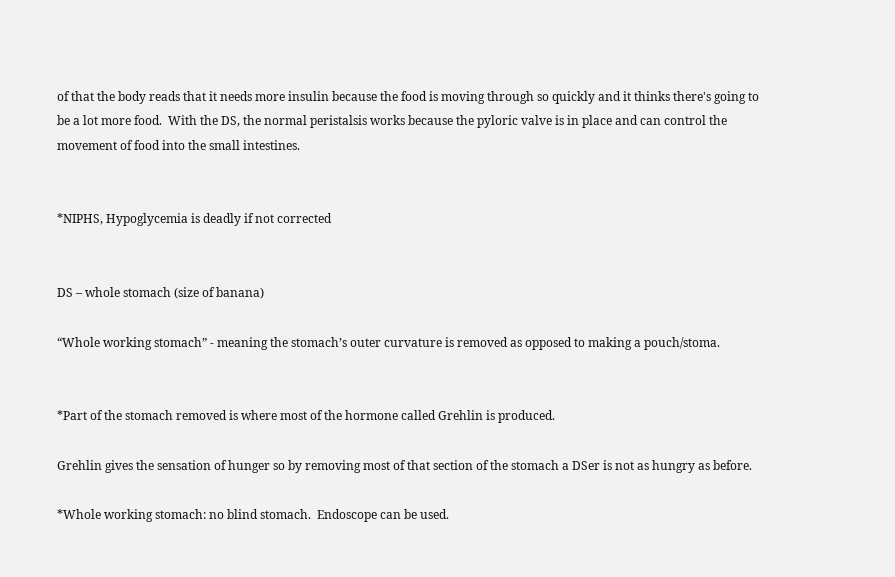of that the body reads that it needs more insulin because the food is moving through so quickly and it thinks there's going to be a lot more food.  With the DS, the normal peristalsis works because the pyloric valve is in place and can control the movement of food into the small intestines.


*NIPHS, Hypoglycemia is deadly if not corrected


DS – whole stomach (size of banana)

“Whole working stomach” - meaning the stomach’s outer curvature is removed as opposed to making a pouch/stoma.


*Part of the stomach removed is where most of the hormone called Grehlin is produced.

Grehlin gives the sensation of hunger so by removing most of that section of the stomach a DSer is not as hungry as before.

*Whole working stomach: no blind stomach.  Endoscope can be used.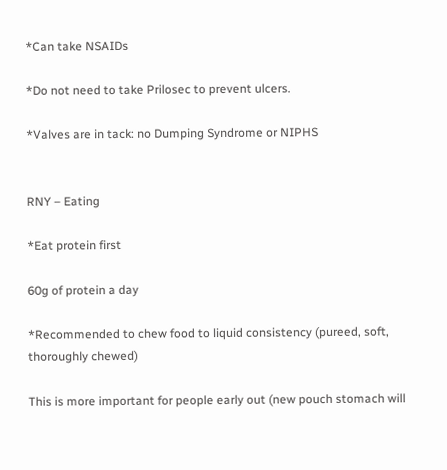*Can take NSAIDs

*Do not need to take Prilosec to prevent ulcers.

*Valves are in tack: no Dumping Syndrome or NIPHS


RNY – Eating

*Eat protein first

60g of protein a day

*Recommended to chew food to liquid consistency (pureed, soft, thoroughly chewed)

This is more important for people early out (new pouch stomach will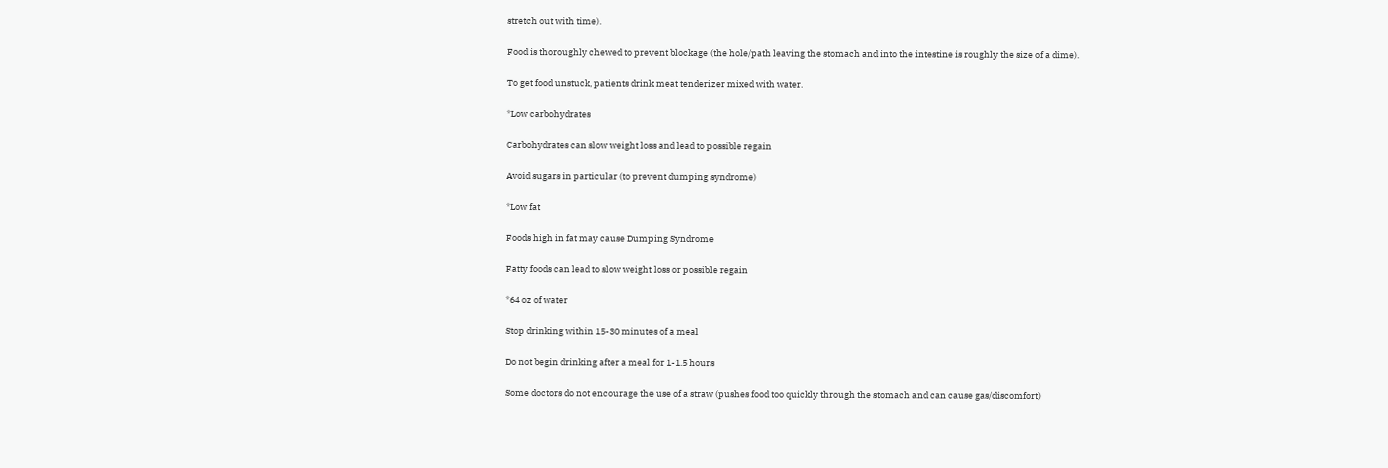stretch out with time).

Food is thoroughly chewed to prevent blockage (the hole/path leaving the stomach and into the intestine is roughly the size of a dime).

To get food unstuck, patients drink meat tenderizer mixed with water.

*Low carbohydrates

Carbohydrates can slow weight loss and lead to possible regain

Avoid sugars in particular (to prevent dumping syndrome)

*Low fat

Foods high in fat may cause Dumping Syndrome

Fatty foods can lead to slow weight loss or possible regain

*64 oz of water

Stop drinking within 15-30 minutes of a meal

Do not begin drinking after a meal for 1-1.5 hours

Some doctors do not encourage the use of a straw (pushes food too quickly through the stomach and can cause gas/discomfort)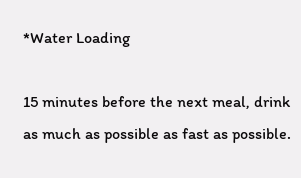*Water Loading

15 minutes before the next meal, drink as much as possible as fast as possible.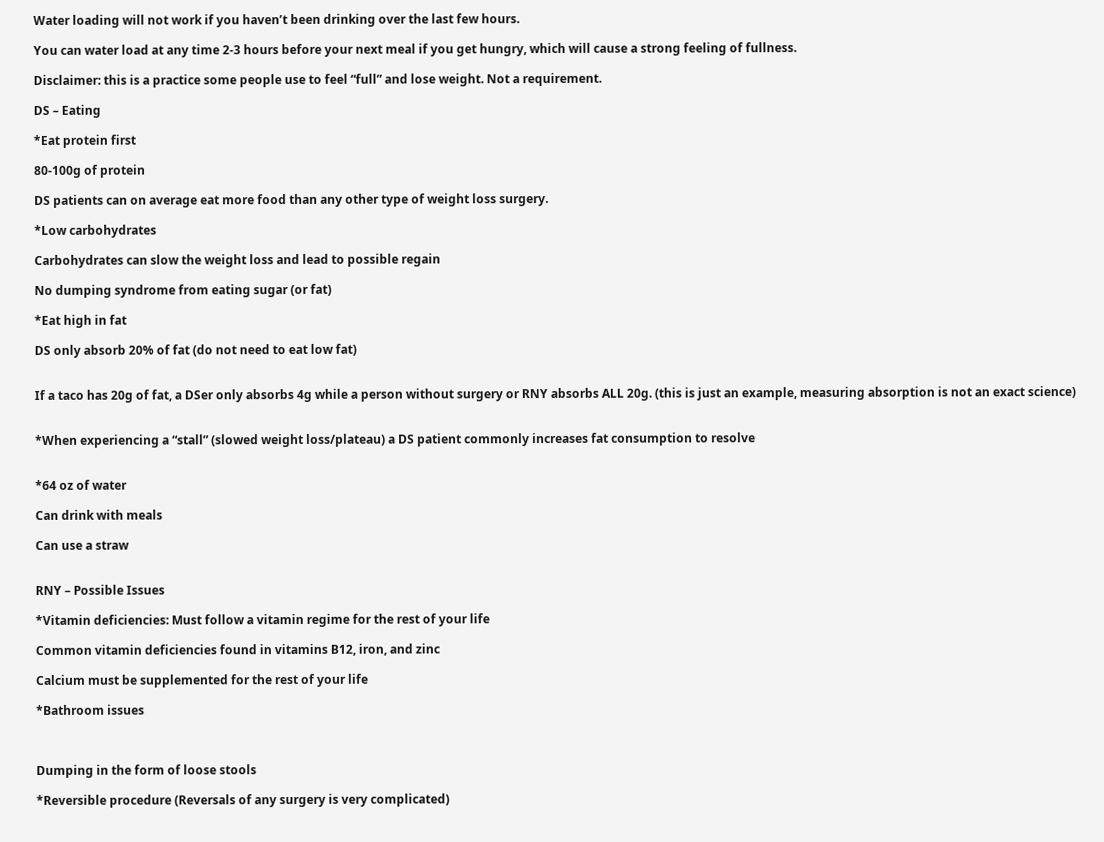Water loading will not work if you haven’t been drinking over the last few hours.

You can water load at any time 2-3 hours before your next meal if you get hungry, which will cause a strong feeling of fullness.

Disclaimer: this is a practice some people use to feel “full” and lose weight. Not a requirement.

DS – Eating

*Eat protein first

80-100g of protein

DS patients can on average eat more food than any other type of weight loss surgery.

*Low carbohydrates

Carbohydrates can slow the weight loss and lead to possible regain

No dumping syndrome from eating sugar (or fat)

*Eat high in fat

DS only absorb 20% of fat (do not need to eat low fat)


If a taco has 20g of fat, a DSer only absorbs 4g while a person without surgery or RNY absorbs ALL 20g. (this is just an example, measuring absorption is not an exact science)


*When experiencing a “stall” (slowed weight loss/plateau) a DS patient commonly increases fat consumption to resolve


*64 oz of water

Can drink with meals

Can use a straw


RNY – Possible Issues

*Vitamin deficiencies: Must follow a vitamin regime for the rest of your life

Common vitamin deficiencies found in vitamins B12, iron, and zinc

Calcium must be supplemented for the rest of your life

*Bathroom issues



Dumping in the form of loose stools

*Reversible procedure (Reversals of any surgery is very complicated)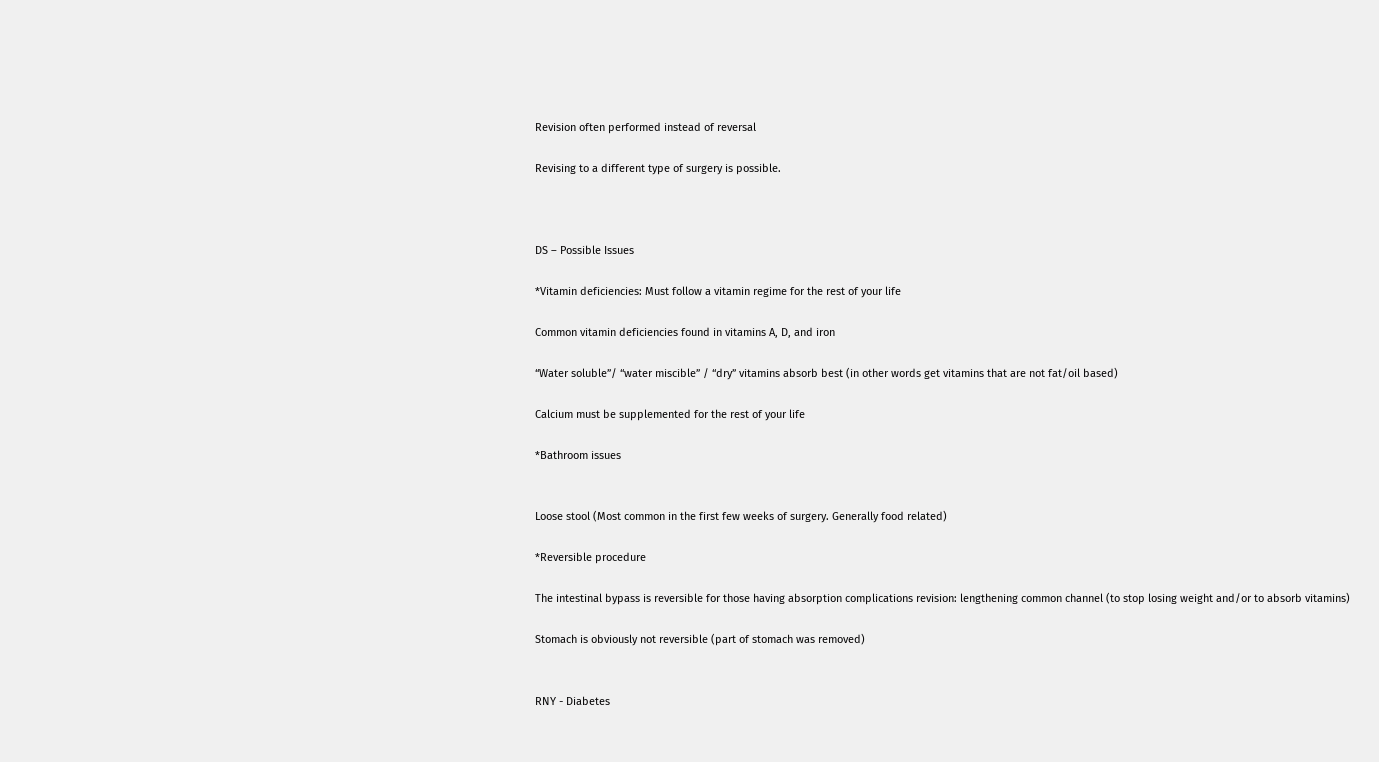Revision often performed instead of reversal

Revising to a different type of surgery is possible.



DS – Possible Issues

*Vitamin deficiencies: Must follow a vitamin regime for the rest of your life

Common vitamin deficiencies found in vitamins A, D, and iron

“Water soluble”/ “water miscible” / “dry” vitamins absorb best (in other words get vitamins that are not fat/oil based)

Calcium must be supplemented for the rest of your life

*Bathroom issues


Loose stool (Most common in the first few weeks of surgery. Generally food related)

*Reversible procedure

The intestinal bypass is reversible for those having absorption complications revision: lengthening common channel (to stop losing weight and/or to absorb vitamins)

Stomach is obviously not reversible (part of stomach was removed)


RNY - Diabetes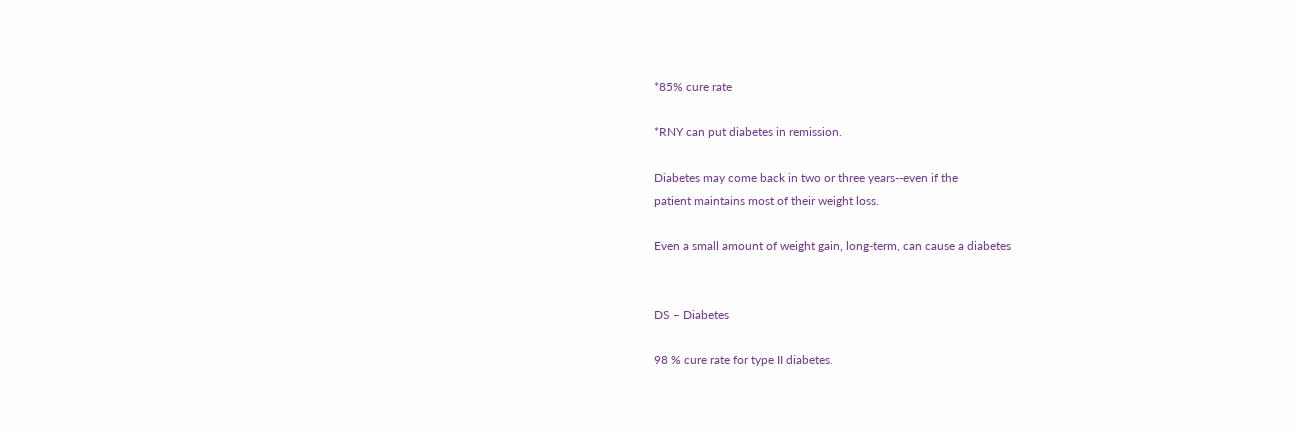*85% cure rate

*RNY can put diabetes in remission.

Diabetes may come back in two or three years--even if the
patient maintains most of their weight loss.

Even a small amount of weight gain, long-term, can cause a diabetes


DS – Diabetes

98 % cure rate for type II diabetes.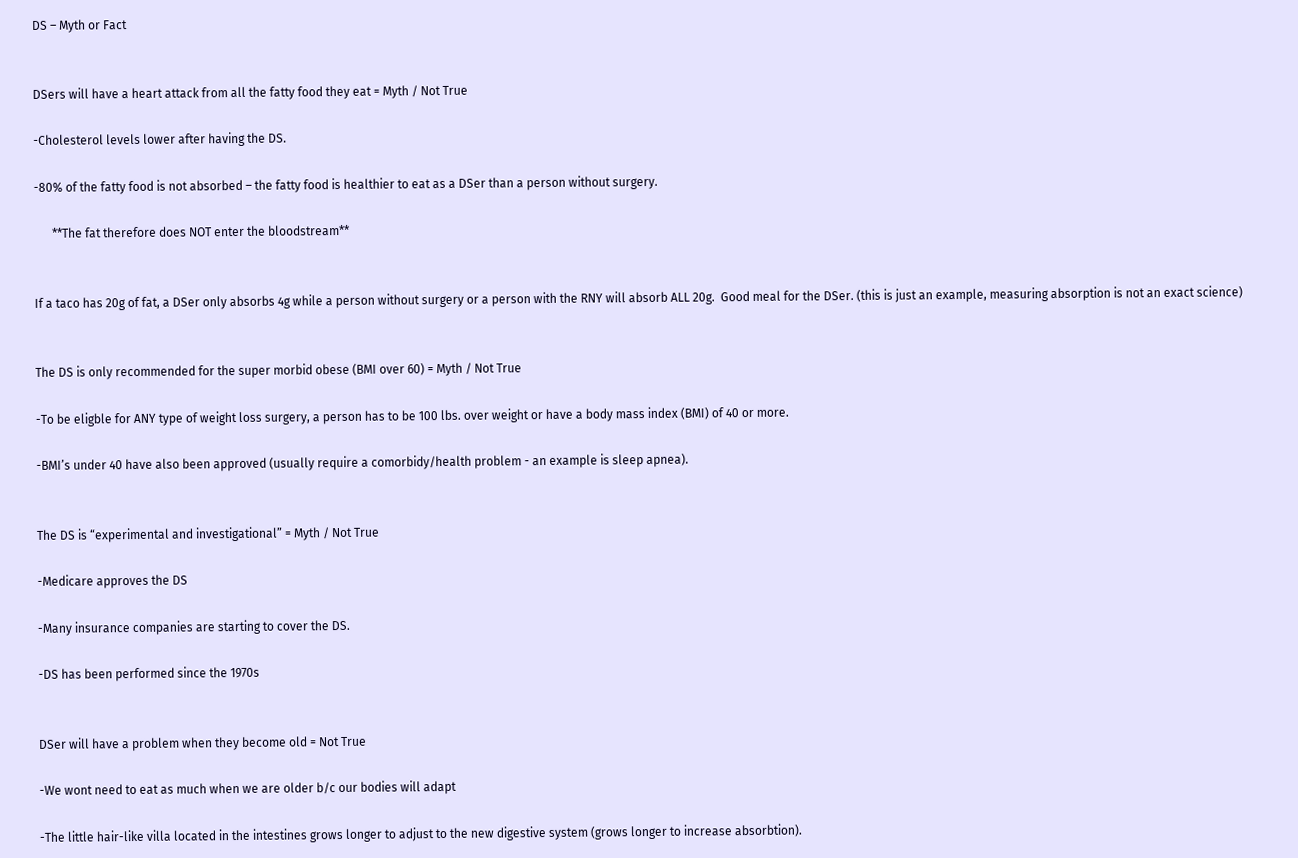DS – Myth or Fact


DSers will have a heart attack from all the fatty food they eat = Myth / Not True

-Cholesterol levels lower after having the DS.

-80% of the fatty food is not absorbed – the fatty food is healthier to eat as a DSer than a person without surgery.

      **The fat therefore does NOT enter the bloodstream**


If a taco has 20g of fat, a DSer only absorbs 4g while a person without surgery or a person with the RNY will absorb ALL 20g.  Good meal for the DSer. (this is just an example, measuring absorption is not an exact science)


The DS is only recommended for the super morbid obese (BMI over 60) = Myth / Not True

-To be eligble for ANY type of weight loss surgery, a person has to be 100 lbs. over weight or have a body mass index (BMI) of 40 or more.

-BMI’s under 40 have also been approved (usually require a comorbidy/health problem - an example is sleep apnea).


The DS is “experimental and investigational” = Myth / Not True

-Medicare approves the DS

-Many insurance companies are starting to cover the DS.

-DS has been performed since the 1970s


DSer will have a problem when they become old = Not True

-We wont need to eat as much when we are older b/c our bodies will adapt

-The little hair-like villa located in the intestines grows longer to adjust to the new digestive system (grows longer to increase absorbtion).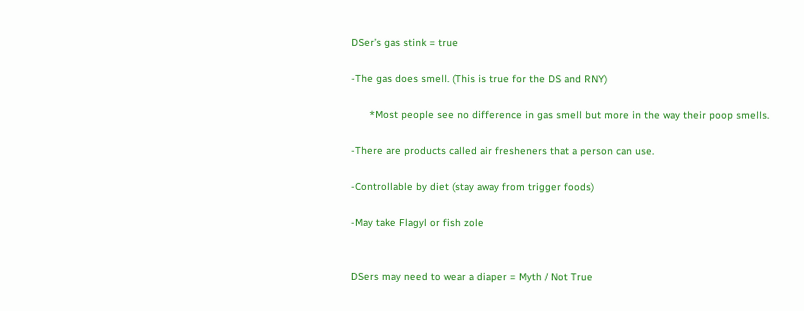DSer’s gas stink = true

-The gas does smell. (This is true for the DS and RNY)

      *Most people see no difference in gas smell but more in the way their poop smells.

-There are products called air fresheners that a person can use.

-Controllable by diet (stay away from trigger foods)

-May take Flagyl or fish zole


DSers may need to wear a diaper = Myth / Not True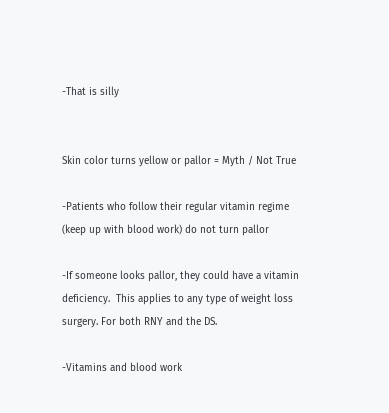-That is silly


Skin color turns yellow or pallor = Myth / Not True

-Patients who follow their regular vitamin regime (keep up with blood work) do not turn pallor

-If someone looks pallor, they could have a vitamin deficiency.  This applies to any type of weight loss surgery. For both RNY and the DS.

-Vitamins and blood work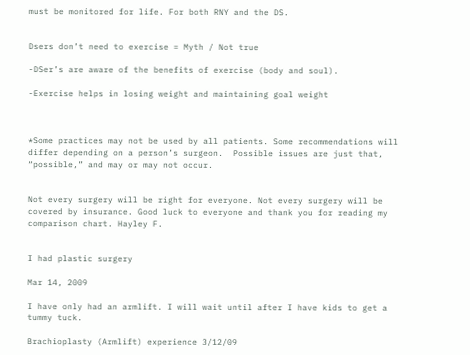must be monitored for life. For both RNY and the DS.


Dsers don’t need to exercise = Myth / Not true

-DSer’s are aware of the benefits of exercise (body and soul).

-Exercise helps in losing weight and maintaining goal weight



*Some practices may not be used by all patients. Some recommendations will differ depending on a person’s surgeon.  Possible issues are just that, “possible,” and may or may not occur.


Not every surgery will be right for everyone. Not every surgery will be covered by insurance. Good luck to everyone and thank you for reading my comparison chart. Hayley F.


I had plastic surgery

Mar 14, 2009

I have only had an armlift. I will wait until after I have kids to get a tummy tuck.

Brachioplasty (Armlift) experience 3/12/09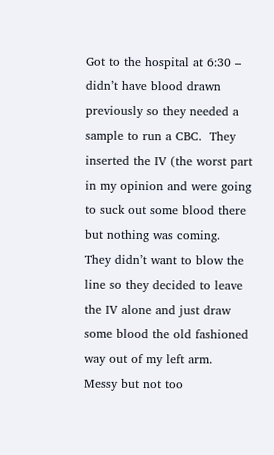Got to the hospital at 6:30 – didn’t have blood drawn previously so they needed a sample to run a CBC.  They inserted the IV (the worst part in my opinion and were going to suck out some blood there but nothing was coming.  They didn’t want to blow the line so they decided to leave the IV alone and just draw some blood the old fashioned way out of my left arm.  Messy but not too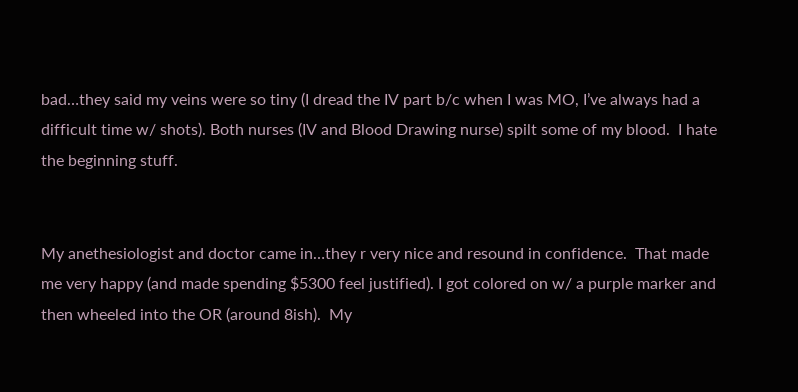bad…they said my veins were so tiny (I dread the IV part b/c when I was MO, I’ve always had a difficult time w/ shots). Both nurses (IV and Blood Drawing nurse) spilt some of my blood.  I hate the beginning stuff.


My anethesiologist and doctor came in…they r very nice and resound in confidence.  That made me very happy (and made spending $5300 feel justified). I got colored on w/ a purple marker and then wheeled into the OR (around 8ish).  My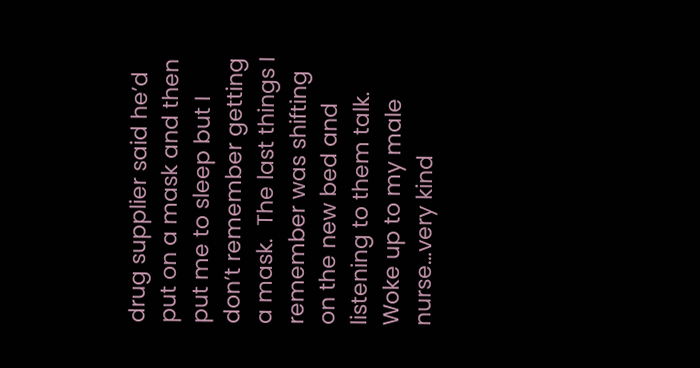drug supplier said he’d put on a mask and then put me to sleep but I don’t remember getting a mask.  The last things I remember was shifting on the new bed and listening to them talk.  Woke up to my male nurse…very kind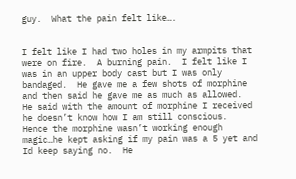guy.  What the pain felt like….


I felt like I had two holes in my armpits that were on fire.  A burning pain.  I felt like I was in an upper body cast but I was only bandaged.  He gave me a few shots of morphine and then said he gave me as much as allowed.  He said with the amount of morphine I received he doesn’t know how I am still conscious.  Hence the morphine wasn’t working enough magic…he kept asking if my pain was a 5 yet and Id keep saying no.  He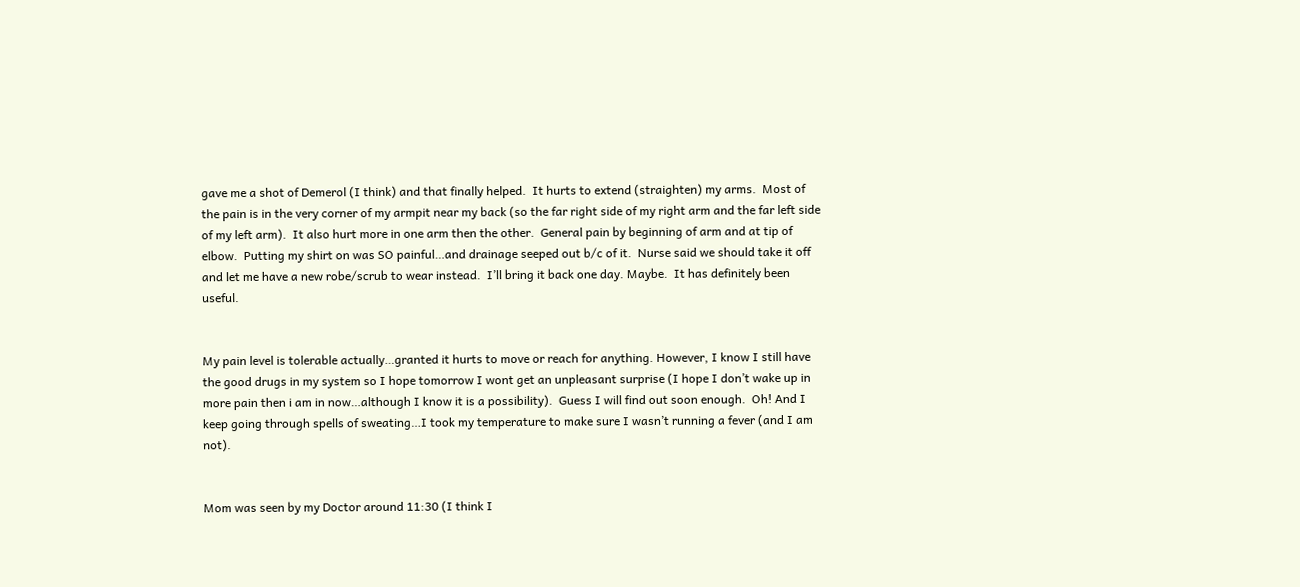gave me a shot of Demerol (I think) and that finally helped.  It hurts to extend (straighten) my arms.  Most of the pain is in the very corner of my armpit near my back (so the far right side of my right arm and the far left side of my left arm).  It also hurt more in one arm then the other.  General pain by beginning of arm and at tip of elbow.  Putting my shirt on was SO painful…and drainage seeped out b/c of it.  Nurse said we should take it off and let me have a new robe/scrub to wear instead.  I’ll bring it back one day. Maybe.  It has definitely been useful.


My pain level is tolerable actually…granted it hurts to move or reach for anything. However, I know I still have the good drugs in my system so I hope tomorrow I wont get an unpleasant surprise (I hope I don’t wake up in more pain then i am in now…although I know it is a possibility).  Guess I will find out soon enough.  Oh! And I keep going through spells of sweating…I took my temperature to make sure I wasn’t running a fever (and I am not).


Mom was seen by my Doctor around 11:30 (I think I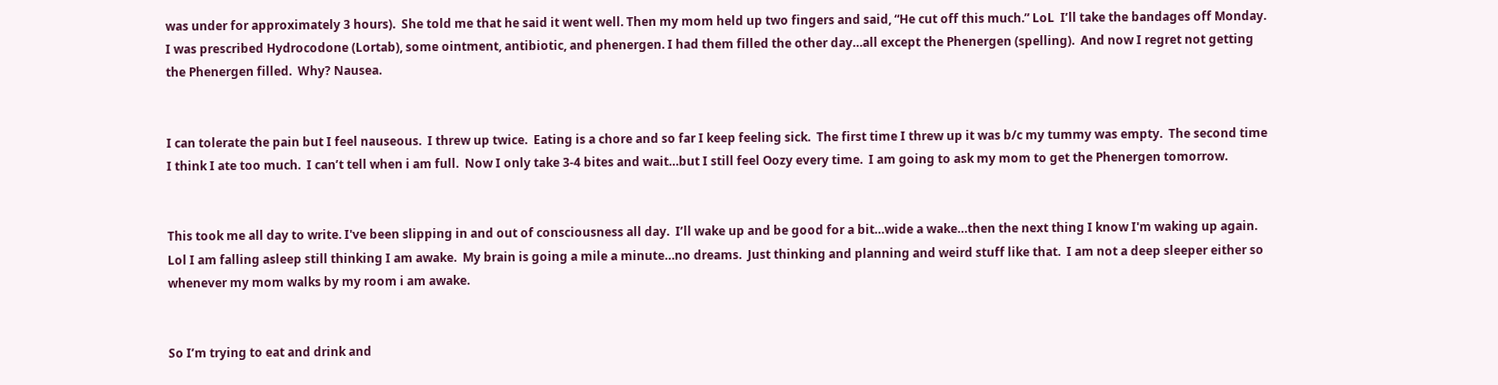was under for approximately 3 hours).  She told me that he said it went well. Then my mom held up two fingers and said, “He cut off this much.” LoL  I’ll take the bandages off Monday.  I was prescribed Hydrocodone (Lortab), some ointment, antibiotic, and phenergen. I had them filled the other day…all except the Phenergen (spelling).  And now I regret not getting the Phenergen filled.  Why? Nausea.


I can tolerate the pain but I feel nauseous.  I threw up twice.  Eating is a chore and so far I keep feeling sick.  The first time I threw up it was b/c my tummy was empty.  The second time I think I ate too much.  I can’t tell when i am full.  Now I only take 3-4 bites and wait…but I still feel Oozy every time.  I am going to ask my mom to get the Phenergen tomorrow.


This took me all day to write. I've been slipping in and out of consciousness all day.  I’ll wake up and be good for a bit…wide a wake…then the next thing I know I'm waking up again. Lol I am falling asleep still thinking I am awake.  My brain is going a mile a minute…no dreams.  Just thinking and planning and weird stuff like that.  I am not a deep sleeper either so whenever my mom walks by my room i am awake.


So I’m trying to eat and drink and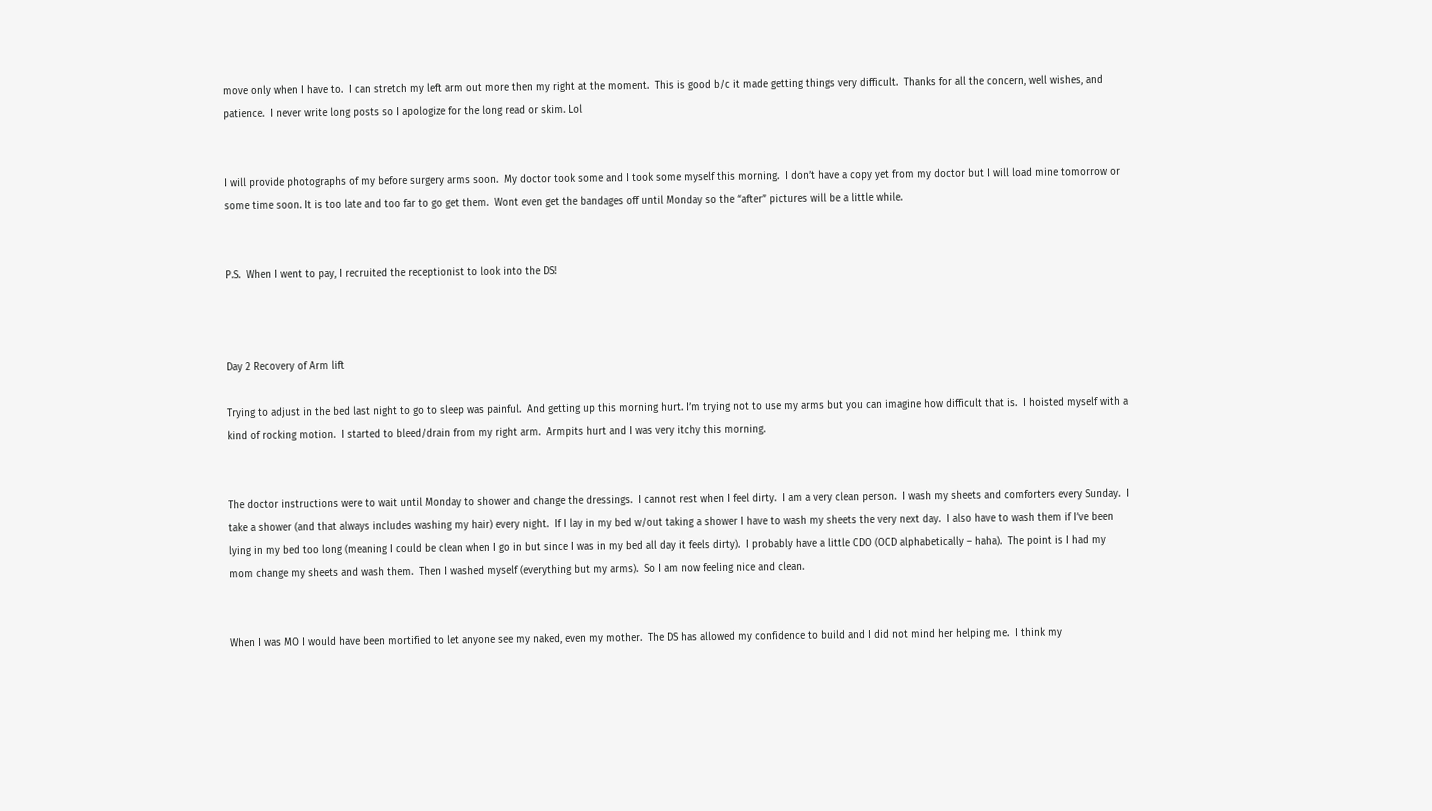move only when I have to.  I can stretch my left arm out more then my right at the moment.  This is good b/c it made getting things very difficult.  Thanks for all the concern, well wishes, and patience.  I never write long posts so I apologize for the long read or skim. Lol


I will provide photographs of my before surgery arms soon.  My doctor took some and I took some myself this morning.  I don’t have a copy yet from my doctor but I will load mine tomorrow or some time soon. It is too late and too far to go get them.  Wont even get the bandages off until Monday so the “after” pictures will be a little while.


P.S.  When I went to pay, I recruited the receptionist to look into the DS!



Day 2 Recovery of Arm lift

Trying to adjust in the bed last night to go to sleep was painful.  And getting up this morning hurt. I’m trying not to use my arms but you can imagine how difficult that is.  I hoisted myself with a kind of rocking motion.  I started to bleed/drain from my right arm.  Armpits hurt and I was very itchy this morning.


The doctor instructions were to wait until Monday to shower and change the dressings.  I cannot rest when I feel dirty.  I am a very clean person.  I wash my sheets and comforters every Sunday.  I take a shower (and that always includes washing my hair) every night.  If I lay in my bed w/out taking a shower I have to wash my sheets the very next day.  I also have to wash them if I’ve been lying in my bed too long (meaning I could be clean when I go in but since I was in my bed all day it feels dirty).  I probably have a little CDO (OCD alphabetically – haha).  The point is I had my mom change my sheets and wash them.  Then I washed myself (everything but my arms).  So I am now feeling nice and clean.


When I was MO I would have been mortified to let anyone see my naked, even my mother.  The DS has allowed my confidence to build and I did not mind her helping me.  I think my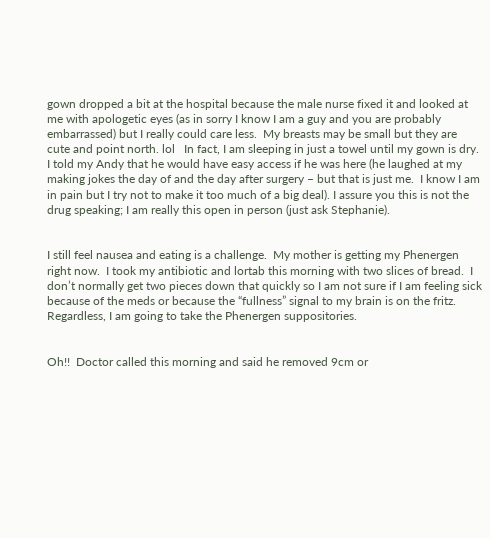gown dropped a bit at the hospital because the male nurse fixed it and looked at me with apologetic eyes (as in sorry I know I am a guy and you are probably embarrassed) but I really could care less.  My breasts may be small but they are cute and point north. lol   In fact, I am sleeping in just a towel until my gown is dry.  I told my Andy that he would have easy access if he was here (he laughed at my making jokes the day of and the day after surgery – but that is just me.  I know I am in pain but I try not to make it too much of a big deal). I assure you this is not the drug speaking; I am really this open in person (just ask Stephanie).


I still feel nausea and eating is a challenge.  My mother is getting my Phenergen right now.  I took my antibiotic and lortab this morning with two slices of bread.  I don’t normally get two pieces down that quickly so I am not sure if I am feeling sick because of the meds or because the “fullness” signal to my brain is on the fritz.  Regardless, I am going to take the Phenergen suppositories.


Oh!!  Doctor called this morning and said he removed 9cm or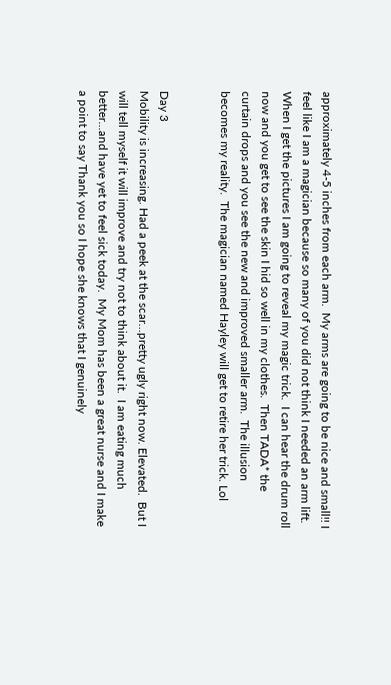approximately 4-5 inches from each arm.  My arms are going to be nice and small!! I feel like I am a magician because so many of you did not think I needed an arm lift.  When I get the pictures I am going to reveal my magic trick.  I can hear the drum roll now and you get to see the skin I hid so well in my clothes.  Then TADA* the curtain drops and you see the new and improved smaller arm.  The illusion becomes my reality.  The magician named Hayley will get to retire her trick. Lol


Day 3
Mobility is increasing. Had a peek at the scar...pretty ugly right now. Elevated.  But I will tell myself it will improve and try not to think about it.  I am eating much better...and have yet to feel sick today.  My Mom has been a great nurse and I make a point to say Thank you so I hope she knows that I genuinely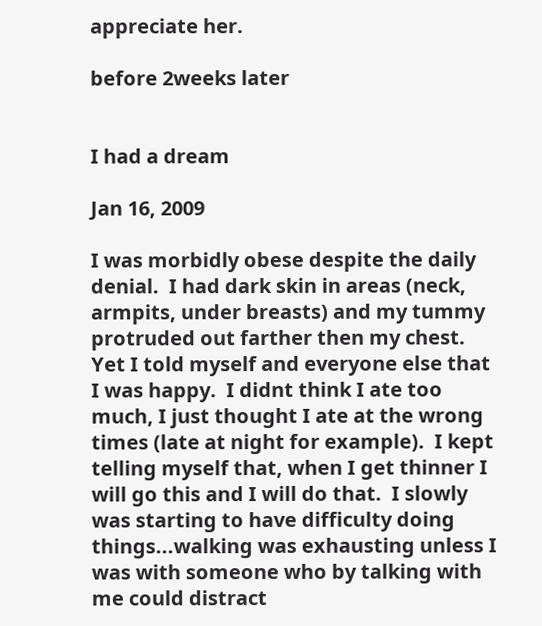appreciate her.

before 2weeks later


I had a dream

Jan 16, 2009

I was morbidly obese despite the daily denial.  I had dark skin in areas (neck, armpits, under breasts) and my tummy protruded out farther then my chest.   Yet I told myself and everyone else that I was happy.  I didnt think I ate too much, I just thought I ate at the wrong times (late at night for example).  I kept telling myself that, when I get thinner I will go this and I will do that.  I slowly was starting to have difficulty doing things...walking was exhausting unless I was with someone who by talking with me could distract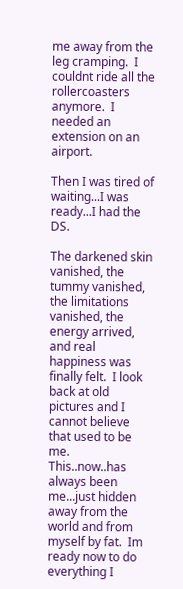me away from the leg cramping.  I couldnt ride all the rollercoasters anymore.  I needed an extension on an airport.

Then I was tired of waiting...I was ready...I had the DS.

The darkened skin vanished, the tummy vanished, the limitations vanished, the energy arrived, and real happiness was finally felt.  I look back at old pictures and I cannot believe that used to be me.  This..now..has always been me...just hidden away from the world and from myself by fat.  Im ready now to do everything I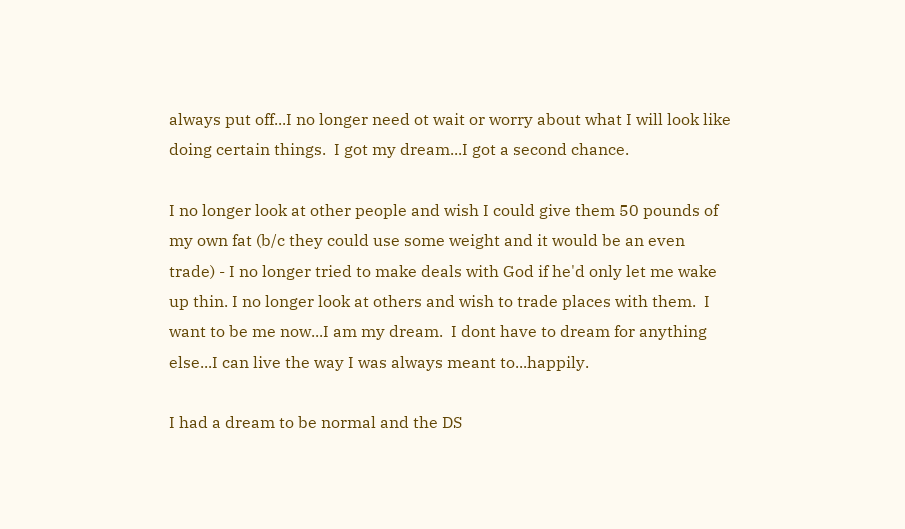always put off...I no longer need ot wait or worry about what I will look like doing certain things.  I got my dream...I got a second chance.

I no longer look at other people and wish I could give them 50 pounds of my own fat (b/c they could use some weight and it would be an even trade) - I no longer tried to make deals with God if he'd only let me wake up thin. I no longer look at others and wish to trade places with them.  I want to be me now...I am my dream.  I dont have to dream for anything else...I can live the way I was always meant to...happily.

I had a dream to be normal and the DS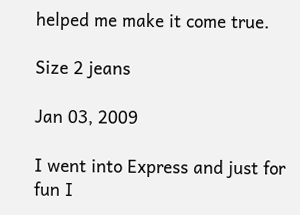helped me make it come true.

Size 2 jeans

Jan 03, 2009

I went into Express and just for fun I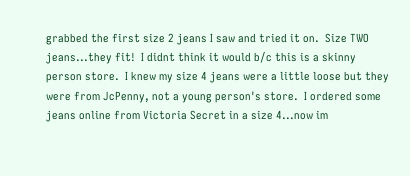grabbed the first size 2 jeans I saw and tried it on.  Size TWO jeans...they fit!  I didnt think it would b/c this is a skinny person store.  I knew my size 4 jeans were a little loose but they were from JcPenny, not a young person's store.  I ordered some jeans online from Victoria Secret in a size 4...now im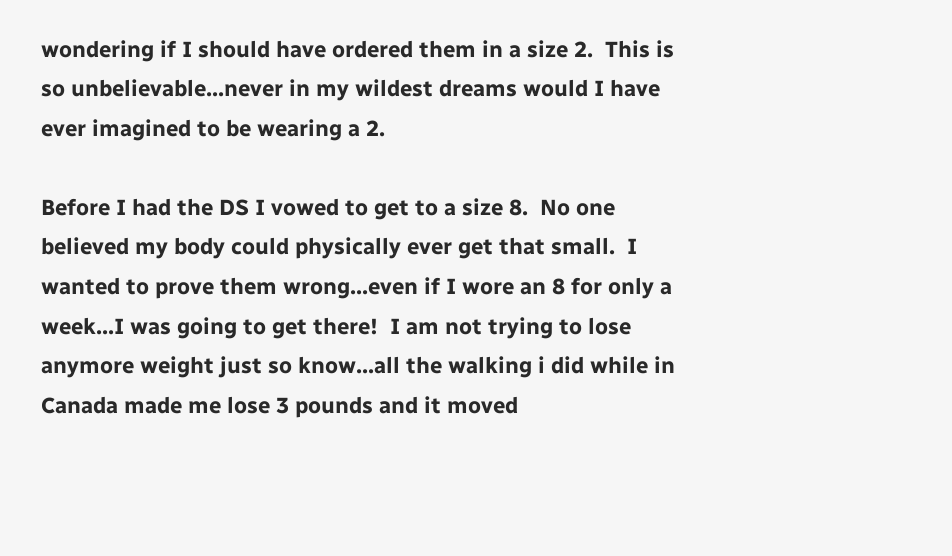wondering if I should have ordered them in a size 2.  This is so unbelievable...never in my wildest dreams would I have ever imagined to be wearing a 2.

Before I had the DS I vowed to get to a size 8.  No one believed my body could physically ever get that small.  I wanted to prove them wrong...even if I wore an 8 for only a week...I was going to get there!  I am not trying to lose anymore weight just so know...all the walking i did while in Canada made me lose 3 pounds and it moved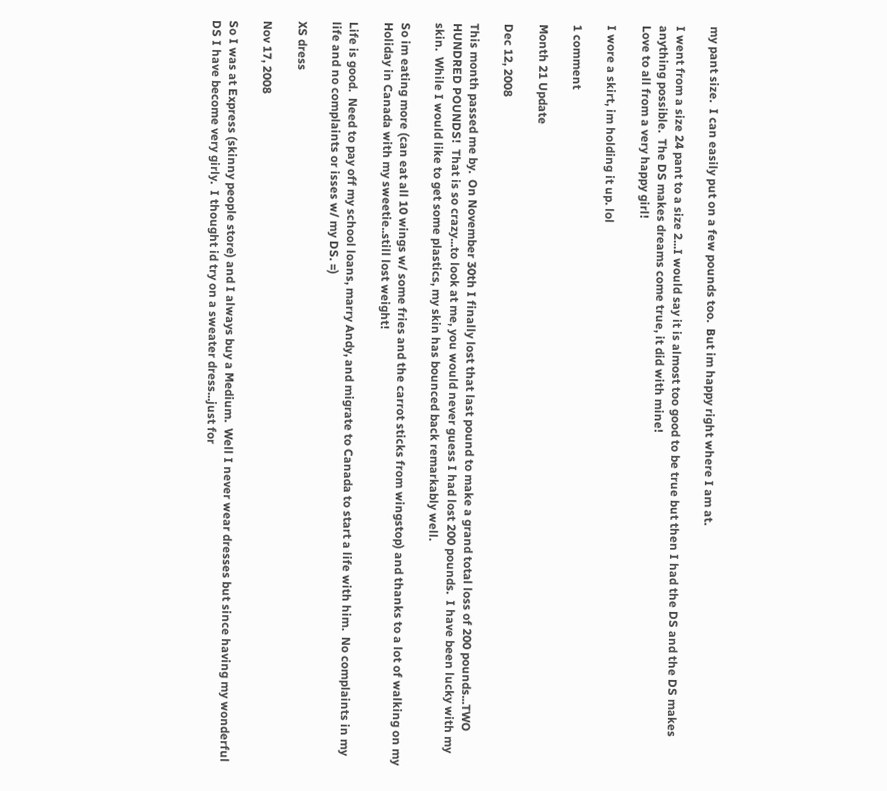my pant size.  I can easily put on a few pounds too.  But im happy right where I am at.

I went from a size 24 pant to a size 2...I would say it is almost too good to be true but then I had the DS and the DS makes anything possible.  The DS makes dreams come true, it did with mine!
Love to all from a very happy girl!

I wore a skirt, im holding it up. lol

1 comment

Month 21 Update

Dec 12, 2008

This month passed me by.  On November 30th I finally lost that last pound to make a grand total loss of 200 pounds...TWO HUNDRED POUNDS!  That is so crazy...to look at me, you would never guess I had lost 200 pounds.  I have been lucky with my skin.  While I would like to get some plastics, my skin has bounced back remarkably well.

So im eating more (can eat all 10 wings w/ some fries and the carrot sticks from wingstop) and thanks to a lot of walking on my Holiday in Canada with my sweetie..still lost weight!

Life is good.  Need to pay off my school loans, marry Andy, and migrate to Canada to start a life with him.  No complaints in my life and no complaints or isses w/ my DS. =)

XS dress

Nov 17, 2008

So I was at Express (skinny people store) and I always buy a Medium.  Well I never wear dresses but since having my wonderful DS I have become very girly.  I thought id try on a sweater dress...just for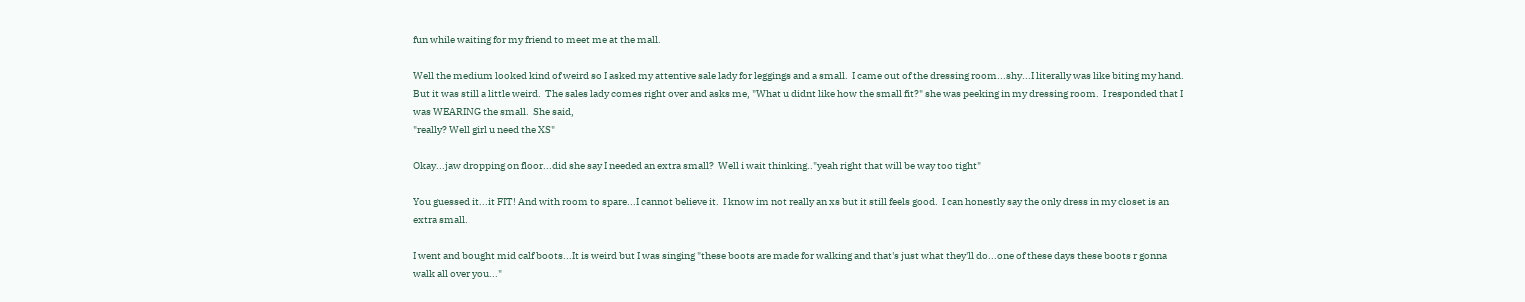fun while waiting for my friend to meet me at the mall.

Well the medium looked kind of weird so I asked my attentive sale lady for leggings and a small.  I came out of the dressing room...shy...I literally was like biting my hand.  But it was still a little weird.  The sales lady comes right over and asks me, "What u didnt like how the small fit?" she was peeking in my dressing room.  I responded that I was WEARING the small.  She said,
"really? Well girl u need the XS"

Okay...jaw dropping on floor...did she say I needed an extra small?  Well i wait thinking.."yeah right that will be way too tight"

You guessed it...it FIT! And with room to spare...I cannot believe it.  I know im not really an xs but it still feels good.  I can honestly say the only dress in my closet is an extra small.

I went and bought mid calf boots...It is weird but I was singing "these boots are made for walking and that's just what they'll do...one of these days these boots r gonna walk all over you..."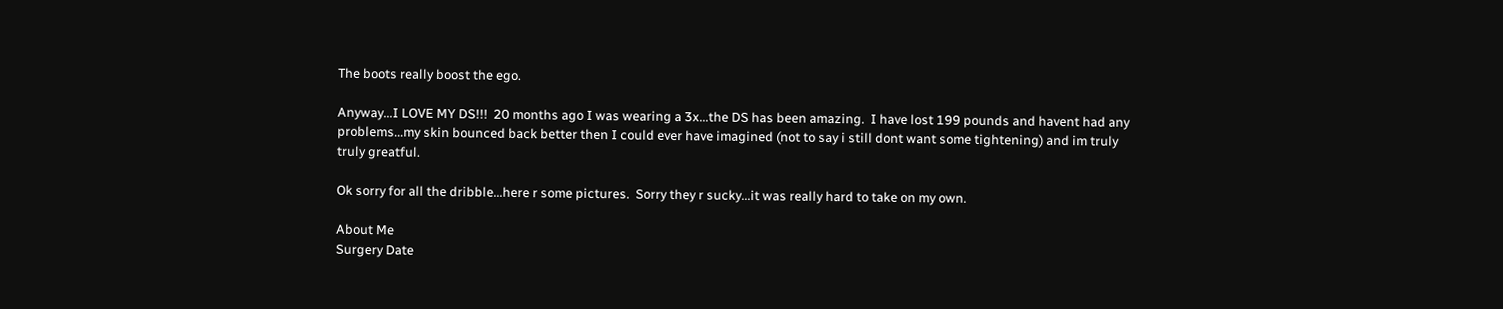The boots really boost the ego.

Anyway...I LOVE MY DS!!!  20 months ago I was wearing a 3x...the DS has been amazing.  I have lost 199 pounds and havent had any problems...my skin bounced back better then I could ever have imagined (not to say i still dont want some tightening) and im truly truly greatful.

Ok sorry for all the dribble...here r some pictures.  Sorry they r sucky...it was really hard to take on my own.

About Me
Surgery Date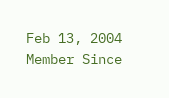Feb 13, 2004
Member Since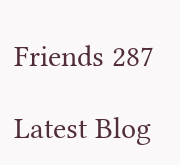Friends 287

Latest Blog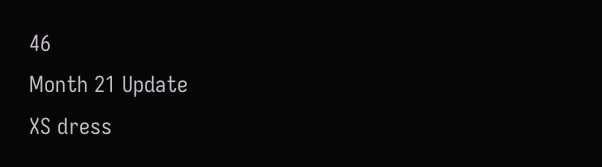46
Month 21 Update
XS dress